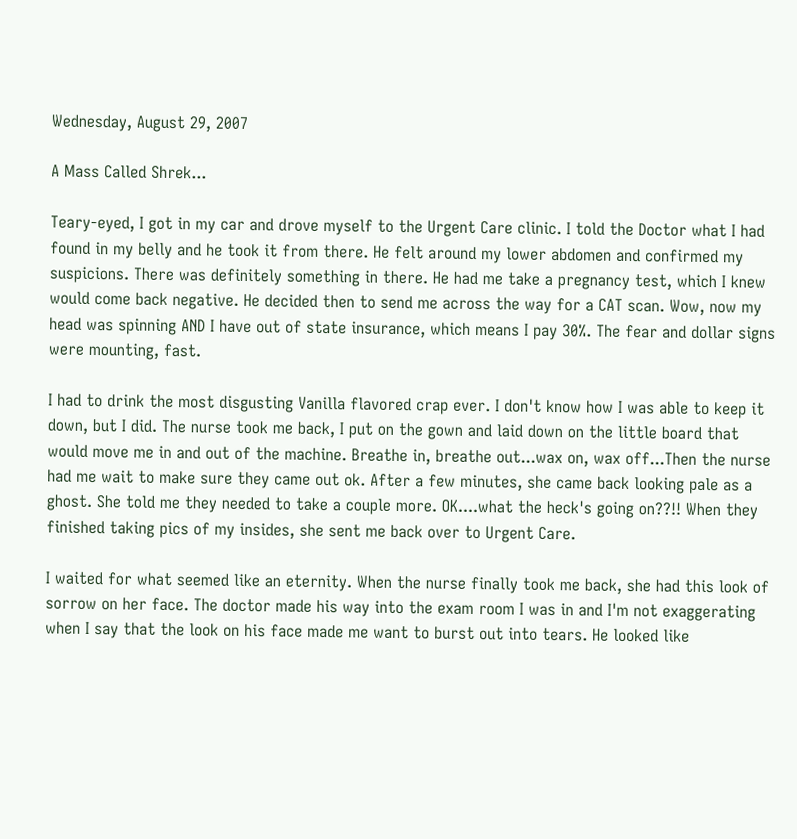Wednesday, August 29, 2007

A Mass Called Shrek...

Teary-eyed, I got in my car and drove myself to the Urgent Care clinic. I told the Doctor what I had found in my belly and he took it from there. He felt around my lower abdomen and confirmed my suspicions. There was definitely something in there. He had me take a pregnancy test, which I knew would come back negative. He decided then to send me across the way for a CAT scan. Wow, now my head was spinning AND I have out of state insurance, which means I pay 30%. The fear and dollar signs were mounting, fast.

I had to drink the most disgusting Vanilla flavored crap ever. I don't know how I was able to keep it down, but I did. The nurse took me back, I put on the gown and laid down on the little board that would move me in and out of the machine. Breathe in, breathe out...wax on, wax off...Then the nurse had me wait to make sure they came out ok. After a few minutes, she came back looking pale as a ghost. She told me they needed to take a couple more. OK....what the heck's going on??!! When they finished taking pics of my insides, she sent me back over to Urgent Care.

I waited for what seemed like an eternity. When the nurse finally took me back, she had this look of sorrow on her face. The doctor made his way into the exam room I was in and I'm not exaggerating when I say that the look on his face made me want to burst out into tears. He looked like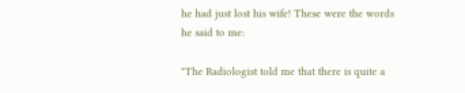he had just lost his wife! These were the words he said to me:

"The Radiologist told me that there is quite a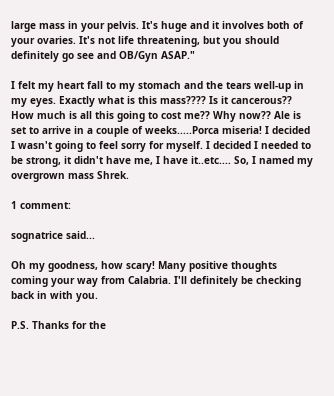large mass in your pelvis. It's huge and it involves both of your ovaries. It's not life threatening, but you should definitely go see and OB/Gyn ASAP."

I felt my heart fall to my stomach and the tears well-up in my eyes. Exactly what is this mass???? Is it cancerous?? How much is all this going to cost me?? Why now?? Ale is set to arrive in a couple of weeks.....Porca miseria! I decided I wasn't going to feel sorry for myself. I decided I needed to be strong, it didn't have me, I have it..etc.... So, I named my overgrown mass Shrek.

1 comment:

sognatrice said...

Oh my goodness, how scary! Many positive thoughts coming your way from Calabria. I'll definitely be checking back in with you.

P.S. Thanks for the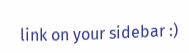link on your sidebar :)